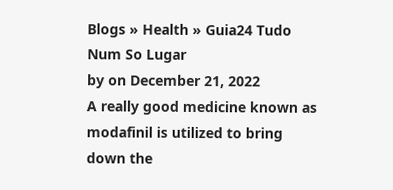Blogs » Health » Guia24 Tudo Num So Lugar
by on December 21, 2022
A really good medicine known as modafinil is utilized to bring down the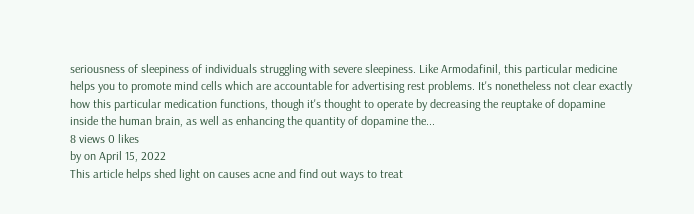seriousness of sleepiness of individuals struggling with severe sleepiness. Like Armodafinil, this particular medicine helps you to promote mind cells which are accountable for advertising rest problems. It's nonetheless not clear exactly how this particular medication functions, though it's thought to operate by decreasing the reuptake of dopamine inside the human brain, as well as enhancing the quantity of dopamine the...
8 views 0 likes
by on April 15, 2022
This article helps shed light on causes acne and find out ways to treat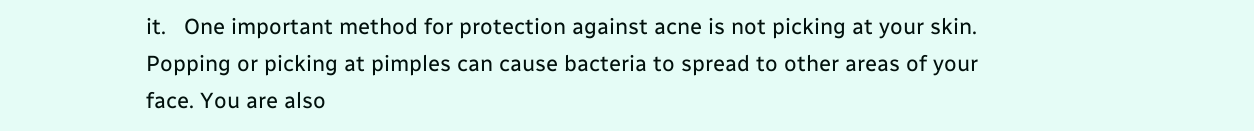it.   One important method for protection against acne is not picking at your skin. Popping or picking at pimples can cause bacteria to spread to other areas of your face. You are also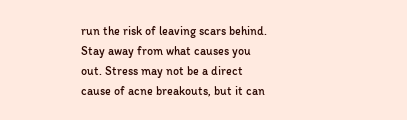run the risk of leaving scars behind.   Stay away from what causes you out. Stress may not be a direct cause of acne breakouts, but it can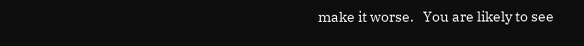make it worse.   You are likely to see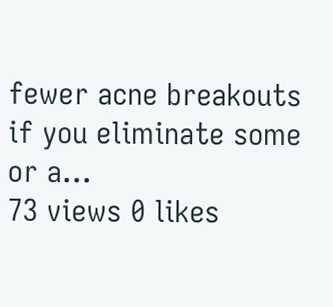fewer acne breakouts if you eliminate some or a...
73 views 0 likes